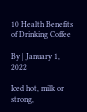10 Health Benefits of Drinking Coffee

By | January 1, 2022

Iced hot, milk or strong,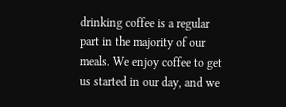drinking coffee is a regular part in the majority of our meals. We enjoy coffee to get us started in our day, and we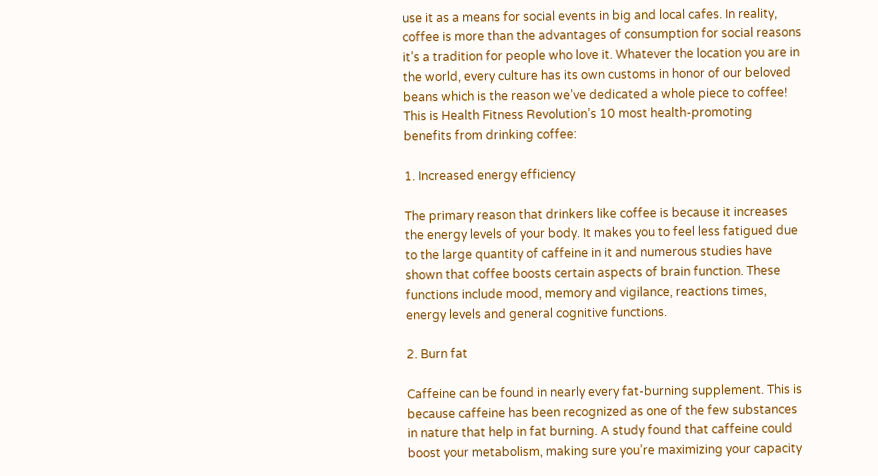use it as a means for social events in big and local cafes. In reality, coffee is more than the advantages of consumption for social reasons it’s a tradition for people who love it. Whatever the location you are in the world, every culture has its own customs in honor of our beloved beans which is the reason we’ve dedicated a whole piece to coffee! This is Health Fitness Revolution’s 10 most health-promoting benefits from drinking coffee:

1. Increased energy efficiency

The primary reason that drinkers like coffee is because it increases the energy levels of your body. It makes you to feel less fatigued due to the large quantity of caffeine in it and numerous studies have shown that coffee boosts certain aspects of brain function. These functions include mood, memory and vigilance, reactions times, energy levels and general cognitive functions.

2. Burn fat

Caffeine can be found in nearly every fat-burning supplement. This is because caffeine has been recognized as one of the few substances in nature that help in fat burning. A study found that caffeine could boost your metabolism, making sure you’re maximizing your capacity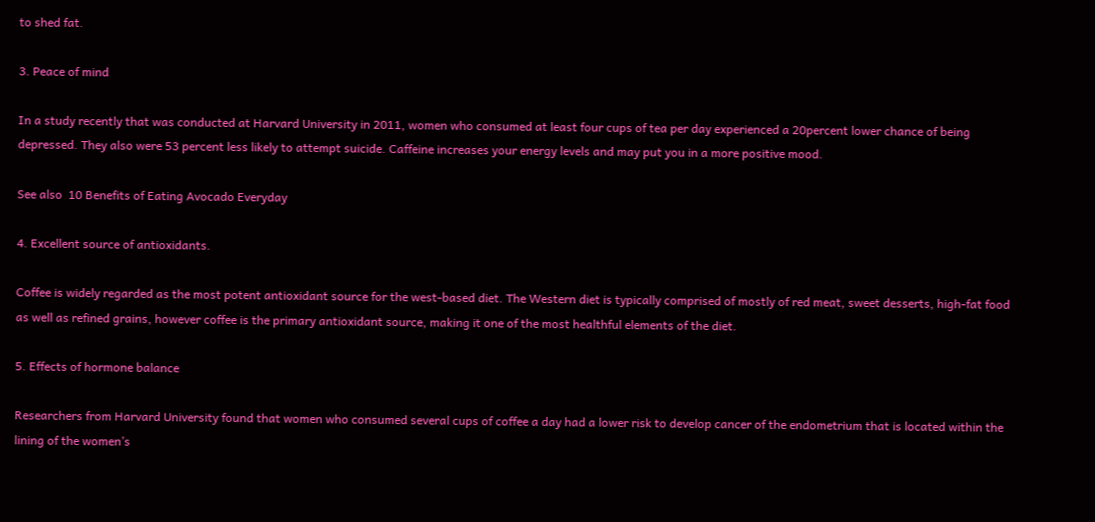to shed fat.

3. Peace of mind

In a study recently that was conducted at Harvard University in 2011, women who consumed at least four cups of tea per day experienced a 20percent lower chance of being depressed. They also were 53 percent less likely to attempt suicide. Caffeine increases your energy levels and may put you in a more positive mood.

See also  10 Benefits of Eating Avocado Everyday

4. Excellent source of antioxidants.

Coffee is widely regarded as the most potent antioxidant source for the west-based diet. The Western diet is typically comprised of mostly of red meat, sweet desserts, high-fat food as well as refined grains, however coffee is the primary antioxidant source, making it one of the most healthful elements of the diet.

5. Effects of hormone balance

Researchers from Harvard University found that women who consumed several cups of coffee a day had a lower risk to develop cancer of the endometrium that is located within the lining of the women’s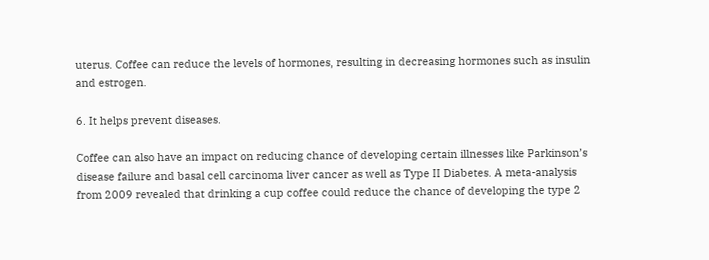uterus. Coffee can reduce the levels of hormones, resulting in decreasing hormones such as insulin and estrogen.

6. It helps prevent diseases.

Coffee can also have an impact on reducing chance of developing certain illnesses like Parkinson’s disease failure and basal cell carcinoma liver cancer as well as Type II Diabetes. A meta-analysis from 2009 revealed that drinking a cup coffee could reduce the chance of developing the type 2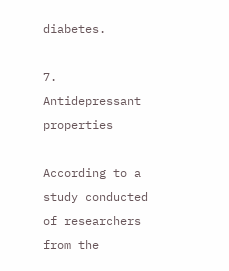diabetes.

7. Antidepressant properties

According to a study conducted of researchers from the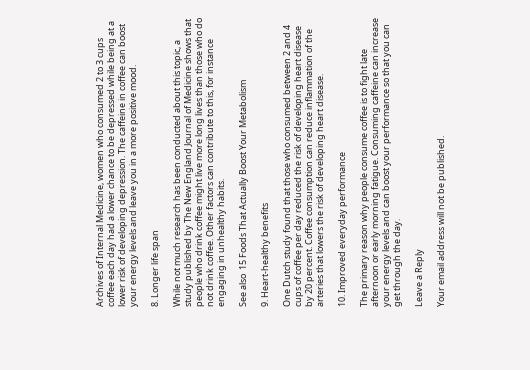Archives of Internal Medicine, women who consumed 2 to 3 cups coffee each day had a lower chance to be depressed while being at a lower risk of developing depression. The caffeine in coffee can boost your energy levels and leave you in a more positive mood.

8. Longer life span

While not much research has been conducted about this topic, a study published by The New England Journal of Medicine shows that people who drink coffee might live more long lives than those who do not drink coffee. Other factors can contribute to this, for instance engaging in unhealthy habits.

See also  15 Foods That Actually Boost Your Metabolism

9. Heart-healthy benefits

One Dutch study found that those who consumed between 2 and 4 cups of coffee per day reduced the risk of developing heart disease by 20 percent. Coffee consumption can reduce inflammation of the arteries that lowers the risk of developing heart disease.

10. Improved everyday performance

The primary reason why people consume coffee is to fight late afternoon or early morning fatigue. Consuming caffeine can increase your energy levels and can boost your performance so that you can get through the day.

Leave a Reply

Your email address will not be published.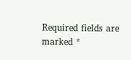Required fields are marked *